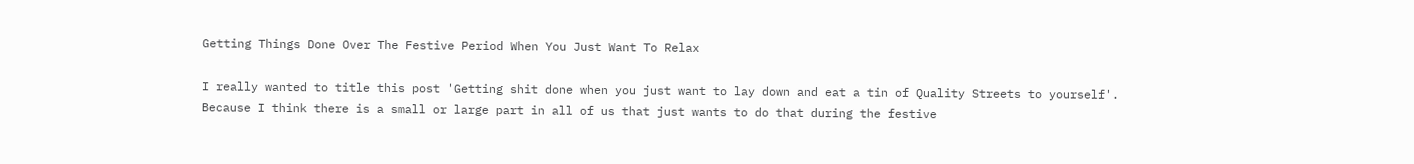Getting Things Done Over The Festive Period When You Just Want To Relax

I really wanted to title this post 'Getting shit done when you just want to lay down and eat a tin of Quality Streets to yourself'. Because I think there is a small or large part in all of us that just wants to do that during the festive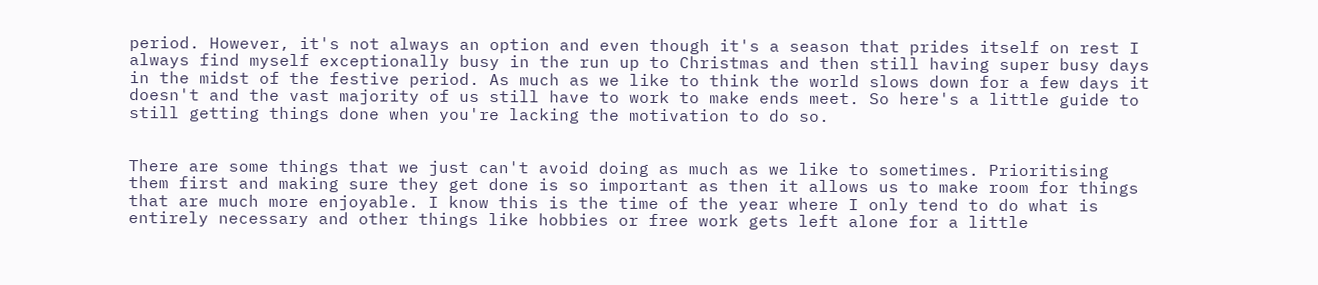period. However, it's not always an option and even though it's a season that prides itself on rest I always find myself exceptionally busy in the run up to Christmas and then still having super busy days in the midst of the festive period. As much as we like to think the world slows down for a few days it doesn't and the vast majority of us still have to work to make ends meet. So here's a little guide to still getting things done when you're lacking the motivation to do so.


There are some things that we just can't avoid doing as much as we like to sometimes. Prioritising them first and making sure they get done is so important as then it allows us to make room for things that are much more enjoyable. I know this is the time of the year where I only tend to do what is entirely necessary and other things like hobbies or free work gets left alone for a little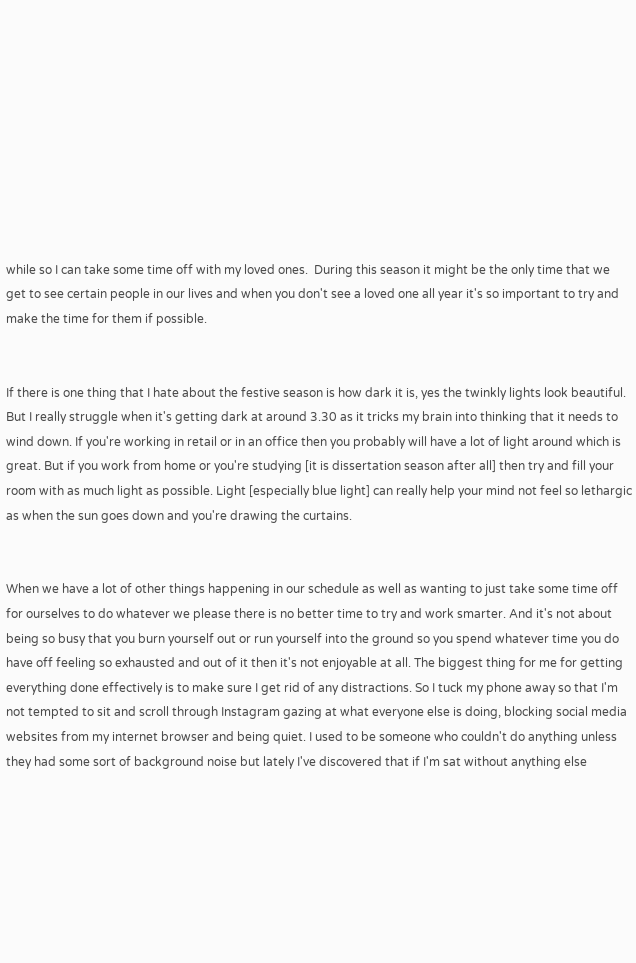while so I can take some time off with my loved ones.  During this season it might be the only time that we get to see certain people in our lives and when you don't see a loved one all year it's so important to try and make the time for them if possible.


If there is one thing that I hate about the festive season is how dark it is, yes the twinkly lights look beautiful. But I really struggle when it's getting dark at around 3.30 as it tricks my brain into thinking that it needs to wind down. If you're working in retail or in an office then you probably will have a lot of light around which is great. But if you work from home or you're studying [it is dissertation season after all] then try and fill your room with as much light as possible. Light [especially blue light] can really help your mind not feel so lethargic as when the sun goes down and you're drawing the curtains.


When we have a lot of other things happening in our schedule as well as wanting to just take some time off for ourselves to do whatever we please there is no better time to try and work smarter. And it's not about being so busy that you burn yourself out or run yourself into the ground so you spend whatever time you do have off feeling so exhausted and out of it then it's not enjoyable at all. The biggest thing for me for getting everything done effectively is to make sure I get rid of any distractions. So I tuck my phone away so that I'm not tempted to sit and scroll through Instagram gazing at what everyone else is doing, blocking social media websites from my internet browser and being quiet. I used to be someone who couldn't do anything unless they had some sort of background noise but lately I've discovered that if I'm sat without anything else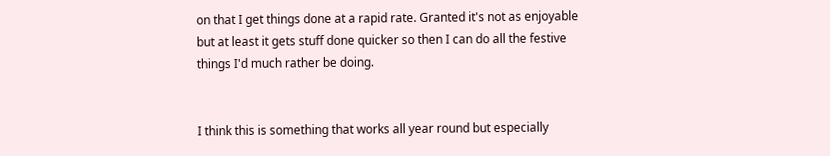on that I get things done at a rapid rate. Granted it's not as enjoyable but at least it gets stuff done quicker so then I can do all the festive things I'd much rather be doing.


I think this is something that works all year round but especially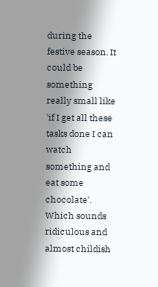during the festive season. It could be something really small like 'if I get all these tasks done I can watch something and eat some chocolate'. Which sounds ridiculous and almost childish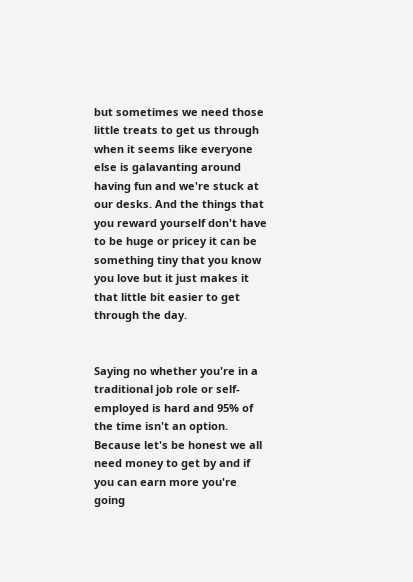but sometimes we need those little treats to get us through when it seems like everyone else is galavanting around having fun and we're stuck at our desks. And the things that you reward yourself don't have to be huge or pricey it can be something tiny that you know you love but it just makes it that little bit easier to get through the day.


Saying no whether you're in a traditional job role or self-employed is hard and 95% of the time isn't an option. Because let's be honest we all need money to get by and if you can earn more you're going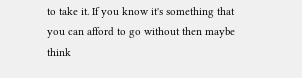to take it. If you know it's something that you can afford to go without then maybe think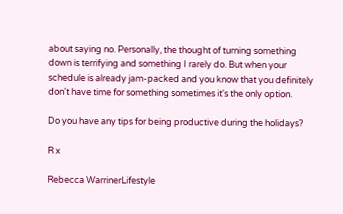about saying no. Personally, the thought of turning something down is terrifying and something I rarely do. But when your schedule is already jam-packed and you know that you definitely don't have time for something sometimes it's the only option.

Do you have any tips for being productive during the holidays?

R x

Rebecca WarrinerLifestyle